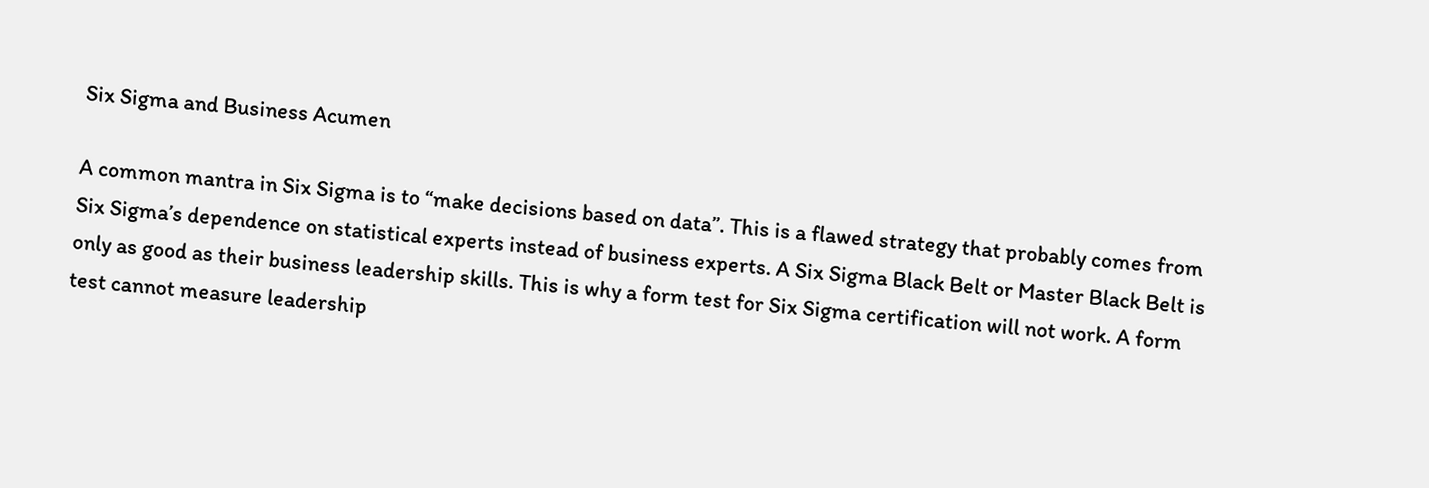Six Sigma and Business Acumen

A common mantra in Six Sigma is to “make decisions based on data”. This is a flawed strategy that probably comes from Six Sigma’s dependence on statistical experts instead of business experts. A Six Sigma Black Belt or Master Black Belt is only as good as their business leadership skills. This is why a form test for Six Sigma certification will not work. A form test cannot measure leadership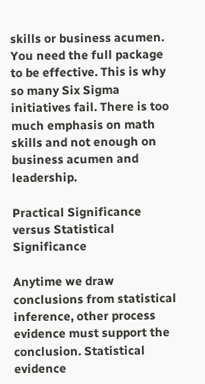skills or business acumen. You need the full package to be effective. This is why so many Six Sigma initiatives fail. There is too much emphasis on math skills and not enough on business acumen and leadership.

Practical Significance versus Statistical Significance

Anytime we draw conclusions from statistical inference, other process evidence must support the conclusion. Statistical evidence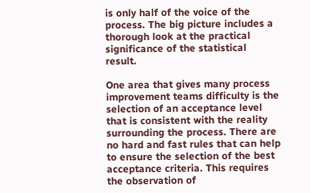is only half of the voice of the process. The big picture includes a thorough look at the practical significance of the statistical result.

One area that gives many process improvement teams difficulty is the selection of an acceptance level that is consistent with the reality surrounding the process. There are no hard and fast rules that can help to ensure the selection of the best acceptance criteria. This requires the observation of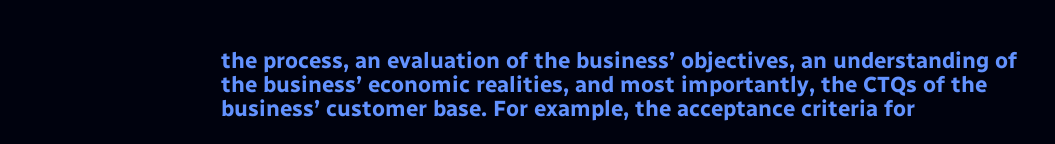the process, an evaluation of the business’ objectives, an understanding of the business’ economic realities, and most importantly, the CTQs of the business’ customer base. For example, the acceptance criteria for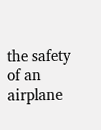the safety of an airplane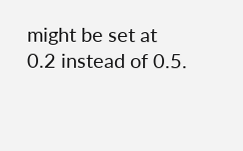might be set at 0.2 instead of 0.5.